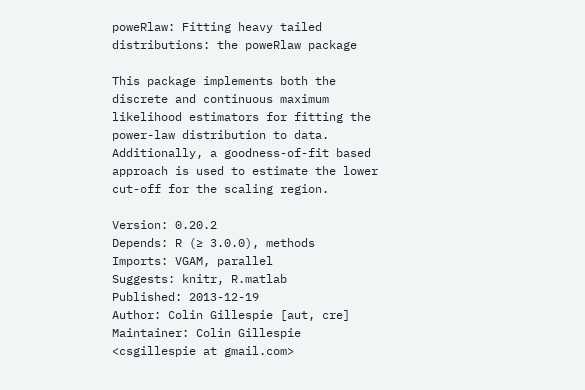poweRlaw: Fitting heavy tailed distributions: the poweRlaw package

This package implements both the discrete and continuous maximum likelihood estimators for fitting the power-law distribution to data. Additionally, a goodness-of-fit based approach is used to estimate the lower cut-off for the scaling region.

Version: 0.20.2
Depends: R (≥ 3.0.0), methods
Imports: VGAM, parallel
Suggests: knitr, R.matlab
Published: 2013-12-19
Author: Colin Gillespie [aut, cre]
Maintainer: Colin Gillespie <csgillespie at gmail.com>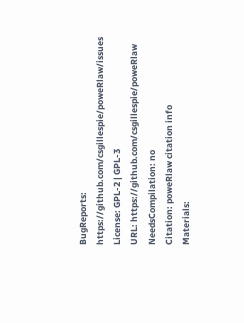BugReports: https://github.com/csgillespie/poweRlaw/issues
License: GPL-2 | GPL-3
URL: https://github.com/csgillespie/poweRlaw
NeedsCompilation: no
Citation: poweRlaw citation info
Materials: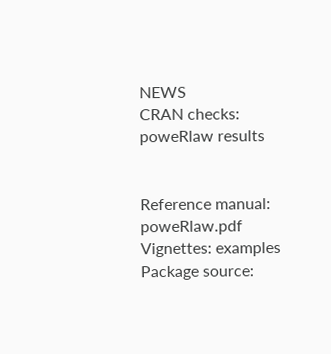NEWS
CRAN checks: poweRlaw results


Reference manual: poweRlaw.pdf
Vignettes: examples
Package source: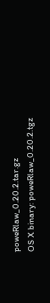poweRlaw_0.20.2.tar.gz
OS X binary: poweRlaw_0.20.2.tgz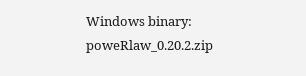Windows binary: poweRlaw_0.20.2.zip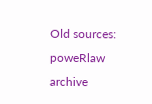Old sources: poweRlaw archive